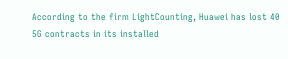According to the firm LightCounting, Huawei has lost 40 5G contracts in its installed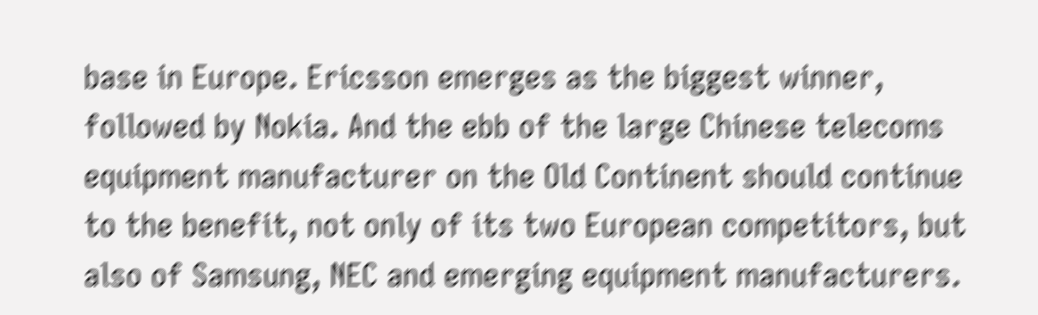base in Europe. Ericsson emerges as the biggest winner, followed by Nokia. And the ebb of the large Chinese telecoms equipment manufacturer on the Old Continent should continue to the benefit, not only of its two European competitors, but also of Samsung, NEC and emerging equipment manufacturers.